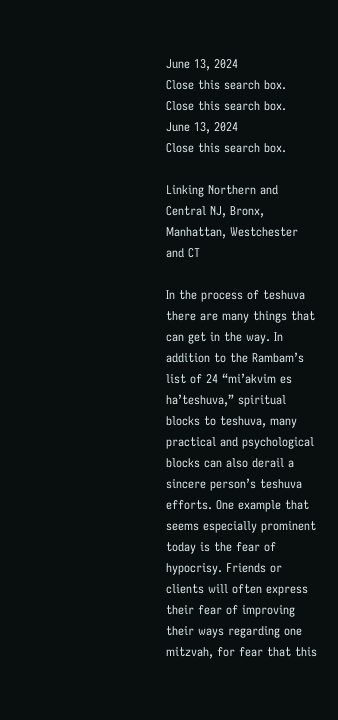June 13, 2024
Close this search box.
Close this search box.
June 13, 2024
Close this search box.

Linking Northern and Central NJ, Bronx, Manhattan, Westchester and CT

In the process of teshuva there are many things that can get in the way. In addition to the Rambam’s list of 24 “mi’akvim es ha’teshuva,” spiritual blocks to teshuva, many practical and psychological blocks can also derail a sincere person’s teshuva efforts. One example that seems especially prominent today is the fear of hypocrisy. Friends or clients will often express their fear of improving their ways regarding one mitzvah, for fear that this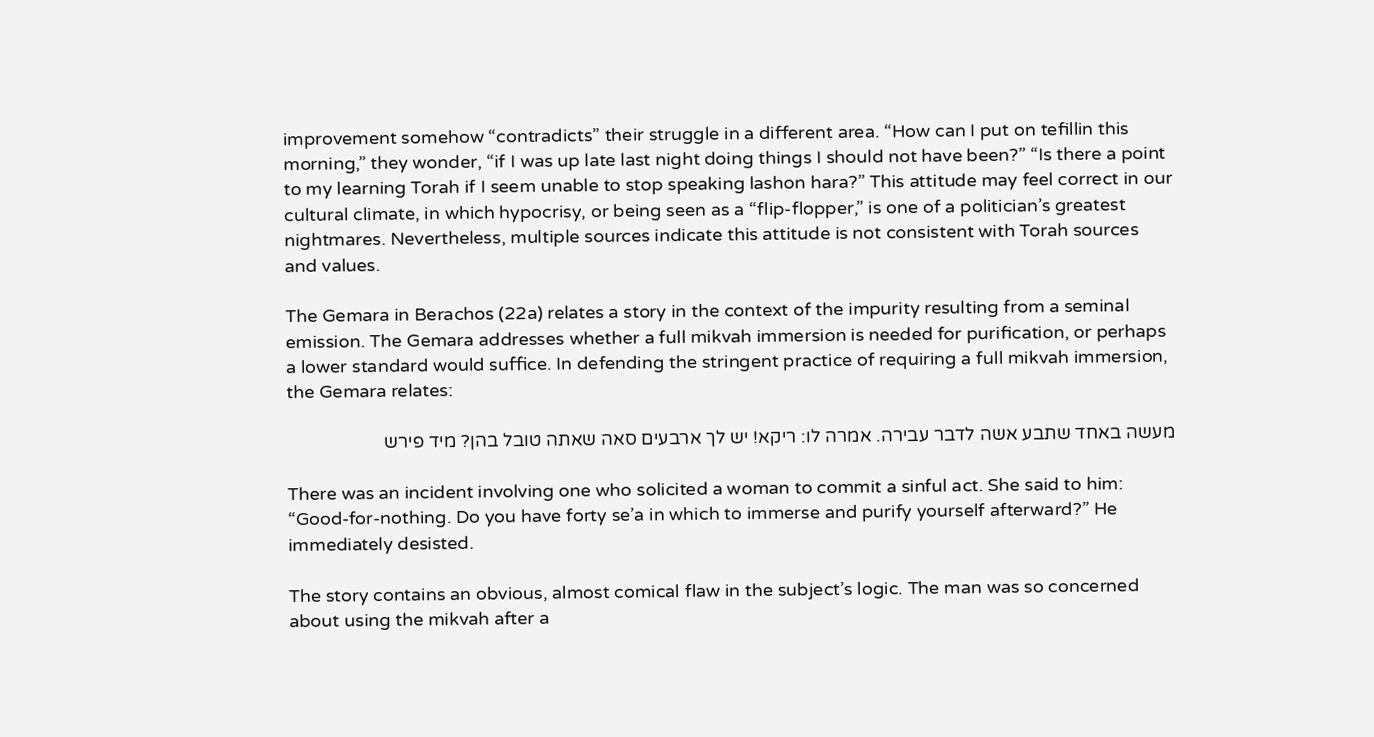improvement somehow “contradicts” their struggle in a different area. “How can I put on tefillin this morning,” they wonder, “if I was up late last night doing things I should not have been?” “Is there a point to my learning Torah if I seem unable to stop speaking lashon hara?” This attitude may feel correct in our cultural climate, in which hypocrisy, or being seen as a “flip-flopper,” is one of a politician’s greatest nightmares. Nevertheless, multiple sources indicate this attitude is not consistent with Torah sources and values.

The Gemara in Berachos (22a) relates a story in the context of the impurity resulting from a seminal emission. The Gemara addresses whether a full mikvah immersion is needed for purification, or perhaps a lower standard would suffice. In defending the stringent practice of requiring a full mikvah immersion, the Gemara relates:

מעשה באחד שתבע אשה לדבר עבירה. אמרה לו: ריקא! יש לך ארבעים סאה שאתה טובל בהן? מיד פירש

There was an incident involving one who solicited a woman to commit a sinful act. She said to him: “Good-for-nothing. Do you have forty se’a in which to immerse and purify yourself afterward?” He immediately desisted.

The story contains an obvious, almost comical flaw in the subject’s logic. The man was so concerned about using the mikvah after a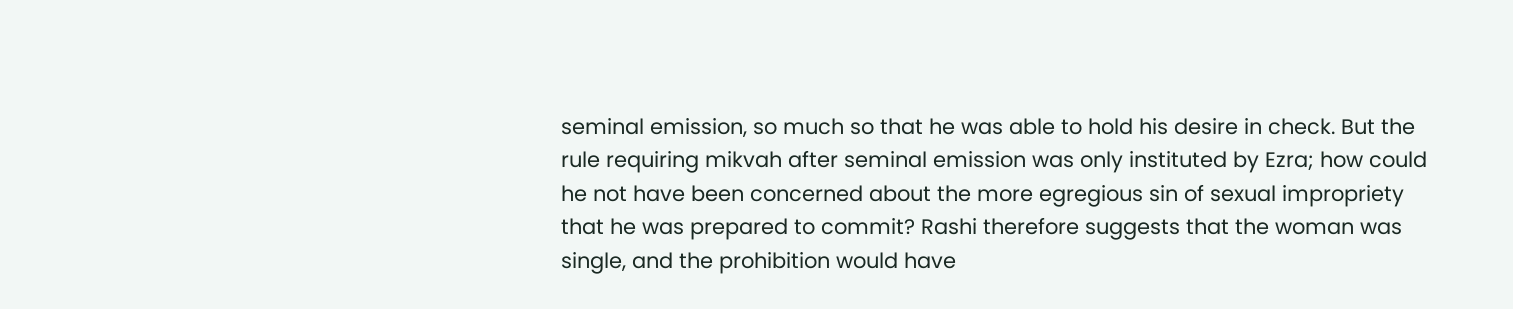seminal emission, so much so that he was able to hold his desire in check. But the rule requiring mikvah after seminal emission was only instituted by Ezra; how could he not have been concerned about the more egregious sin of sexual impropriety that he was prepared to commit? Rashi therefore suggests that the woman was single, and the prohibition would have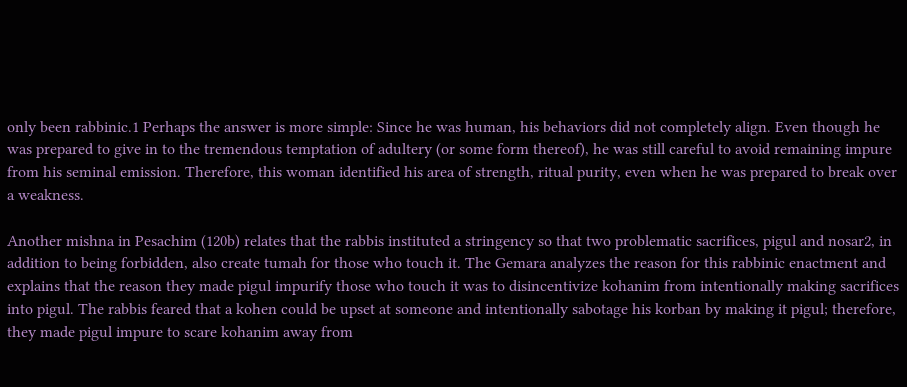only been rabbinic.1 Perhaps the answer is more simple: Since he was human, his behaviors did not completely align. Even though he was prepared to give in to the tremendous temptation of adultery (or some form thereof), he was still careful to avoid remaining impure from his seminal emission. Therefore, this woman identified his area of strength, ritual purity, even when he was prepared to break over a weakness.

Another mishna in Pesachim (120b) relates that the rabbis instituted a stringency so that two problematic sacrifices, pigul and nosar2, in addition to being forbidden, also create tumah for those who touch it. The Gemara analyzes the reason for this rabbinic enactment and explains that the reason they made pigul impurify those who touch it was to disincentivize kohanim from intentionally making sacrifices into pigul. The rabbis feared that a kohen could be upset at someone and intentionally sabotage his korban by making it pigul; therefore, they made pigul impure to scare kohanim away from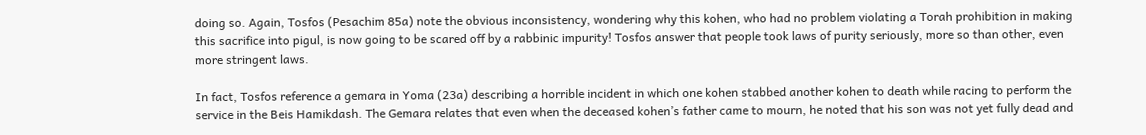doing so. Again, Tosfos (Pesachim 85a) note the obvious inconsistency, wondering why this kohen, who had no problem violating a Torah prohibition in making this sacrifice into pigul, is now going to be scared off by a rabbinic impurity! Tosfos answer that people took laws of purity seriously, more so than other, even more stringent laws.

In fact, Tosfos reference a gemara in Yoma (23a) describing a horrible incident in which one kohen stabbed another kohen to death while racing to perform the service in the Beis Hamikdash. The Gemara relates that even when the deceased kohen’s father came to mourn, he noted that his son was not yet fully dead and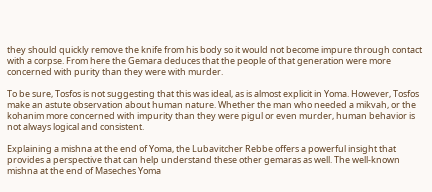they should quickly remove the knife from his body so it would not become impure through contact with a corpse. From here the Gemara deduces that the people of that generation were more concerned with purity than they were with murder.

To be sure, Tosfos is not suggesting that this was ideal, as is almost explicit in Yoma. However, Tosfos make an astute observation about human nature. Whether the man who needed a mikvah, or the kohanim more concerned with impurity than they were pigul or even murder, human behavior is not always logical and consistent.

Explaining a mishna at the end of Yoma, the Lubavitcher Rebbe offers a powerful insight that provides a perspective that can help understand these other gemaras as well. The well-known mishna at the end of Maseches Yoma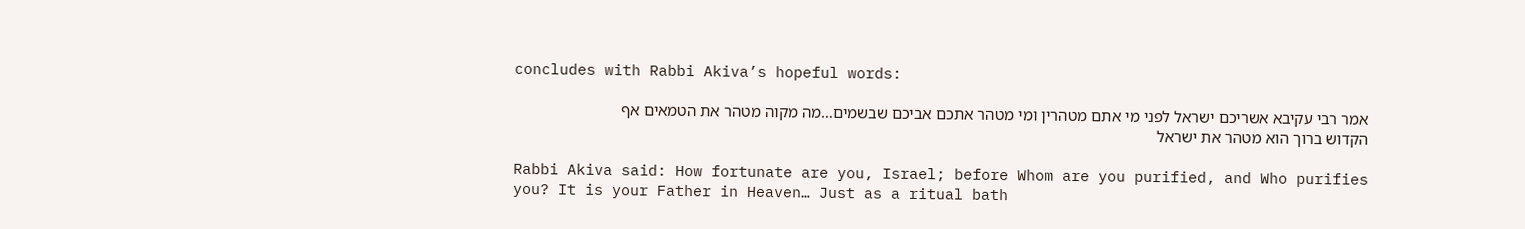concludes with Rabbi Akiva’s hopeful words:

אמר רבי עקיבא אשריכם ישראל לפני מי אתם מטהרין ומי מטהר אתכם אביכם שבשמים…מה מקוה מטהר את הטמאים אף הקדוש ברוך הוא מטהר את ישראל

Rabbi Akiva said: How fortunate are you, Israel; before Whom are you purified, and Who purifies you? It is your Father in Heaven… Just as a ritual bath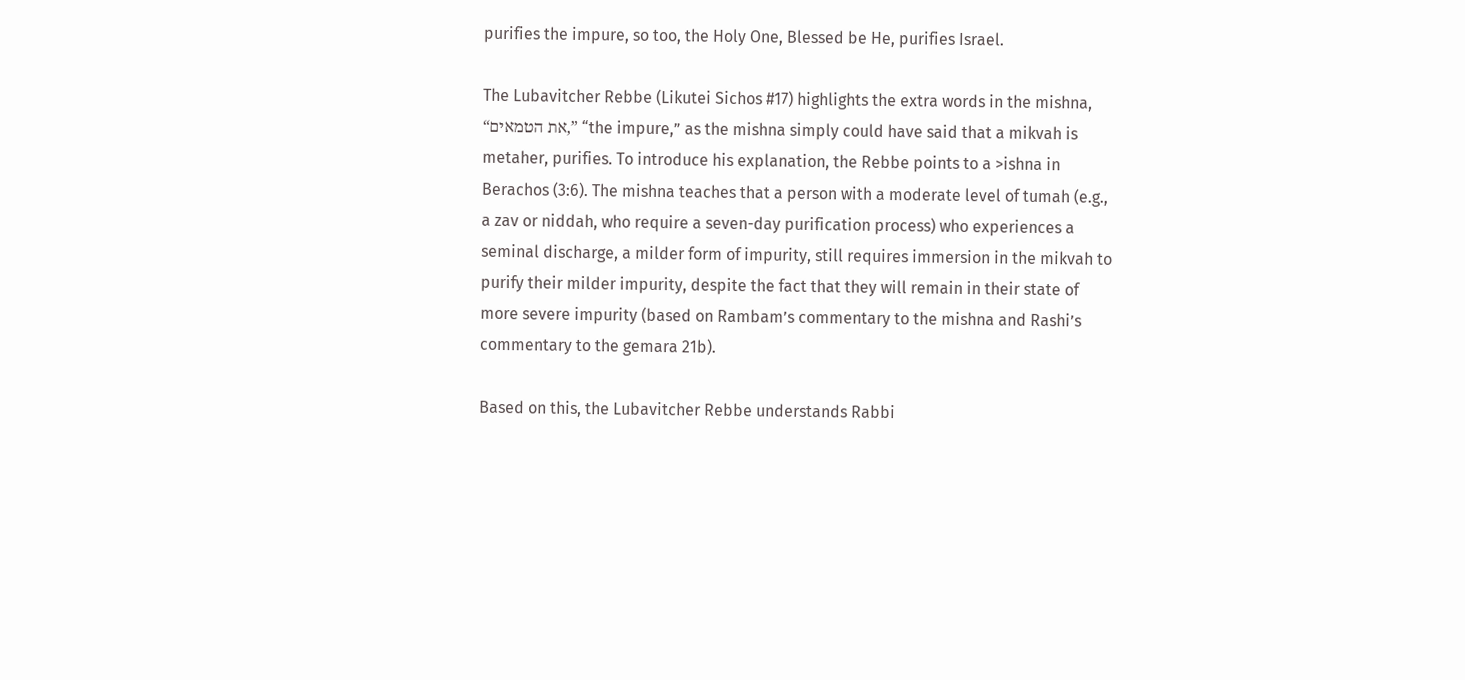purifies the impure, so too, the Holy One, Blessed be He, purifies Israel.

The Lubavitcher Rebbe (Likutei Sichos #17) highlights the extra words in the mishna, “את הטמאים,” “the impure,” as the mishna simply could have said that a mikvah is metaher, purifies. To introduce his explanation, the Rebbe points to a >ishna in Berachos (3:6). The mishna teaches that a person with a moderate level of tumah (e.g., a zav or niddah, who require a seven-day purification process) who experiences a seminal discharge, a milder form of impurity, still requires immersion in the mikvah to purify their milder impurity, despite the fact that they will remain in their state of more severe impurity (based on Rambam’s commentary to the mishna and Rashi’s commentary to the gemara 21b).

Based on this, the Lubavitcher Rebbe understands Rabbi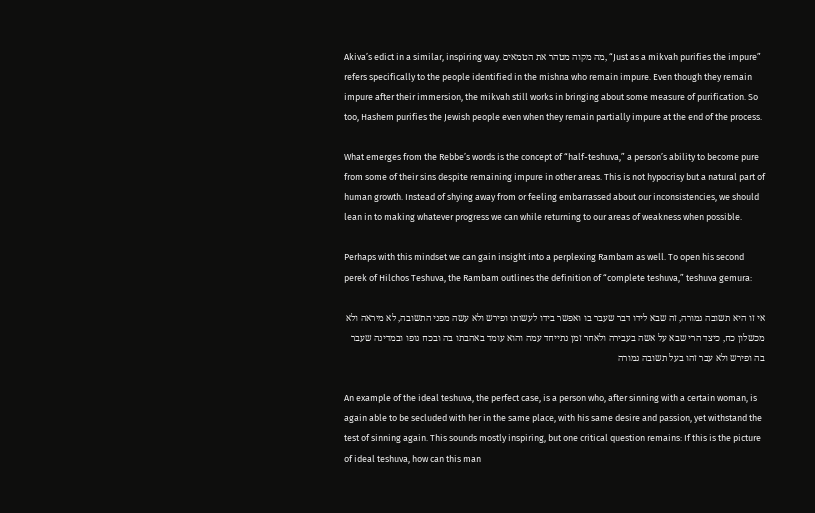Akiva’s edict in a similar, inspiring way. מה מקוה מטהר את הטמאים, “Just as a mikvah purifies the impure” refers specifically to the people identified in the mishna who remain impure. Even though they remain impure after their immersion, the mikvah still works in bringing about some measure of purification. So too, Hashem purifies the Jewish people even when they remain partially impure at the end of the process.

What emerges from the Rebbe’s words is the concept of “half-teshuva,” a person’s ability to become pure from some of their sins despite remaining impure in other areas. This is not hypocrisy but a natural part of human growth. Instead of shying away from or feeling embarrassed about our inconsistencies, we should lean in to making whatever progress we can while returning to our areas of weakness when possible.

Perhaps with this mindset we can gain insight into a perplexing Rambam as well. To open his second perek of Hilchos Teshuva, the Rambam outlines the definition of “complete teshuva,” teshuva gemura:

אי זו היא תשובה גמורה, זה שבא לידו דבר שעבר בו ואפשר בידו לעשותו ופירש ולא עשה מפני התשובה, לא מיראה ולא מכשלון כח, כיצד הרי שבא על אשה בעבירה ולאחר זמן נתייחד עמה והוא עומד באהבתו בה ובכח גופו ובמדינה שעבר בה ופירש ולא עבר זהו בעל תשובה גמורה

An example of the ideal teshuva, the perfect case, is a person who, after sinning with a certain woman, is again able to be secluded with her in the same place, with his same desire and passion, yet withstand the test of sinning again. This sounds mostly inspiring, but one critical question remains: If this is the picture of ideal teshuva, how can this man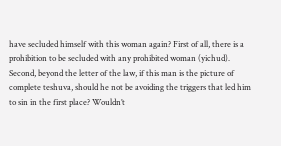have secluded himself with this woman again? First of all, there is a prohibition to be secluded with any prohibited woman (yichud). Second, beyond the letter of the law, if this man is the picture of complete teshuva, should he not be avoiding the triggers that led him to sin in the first place? Wouldn’t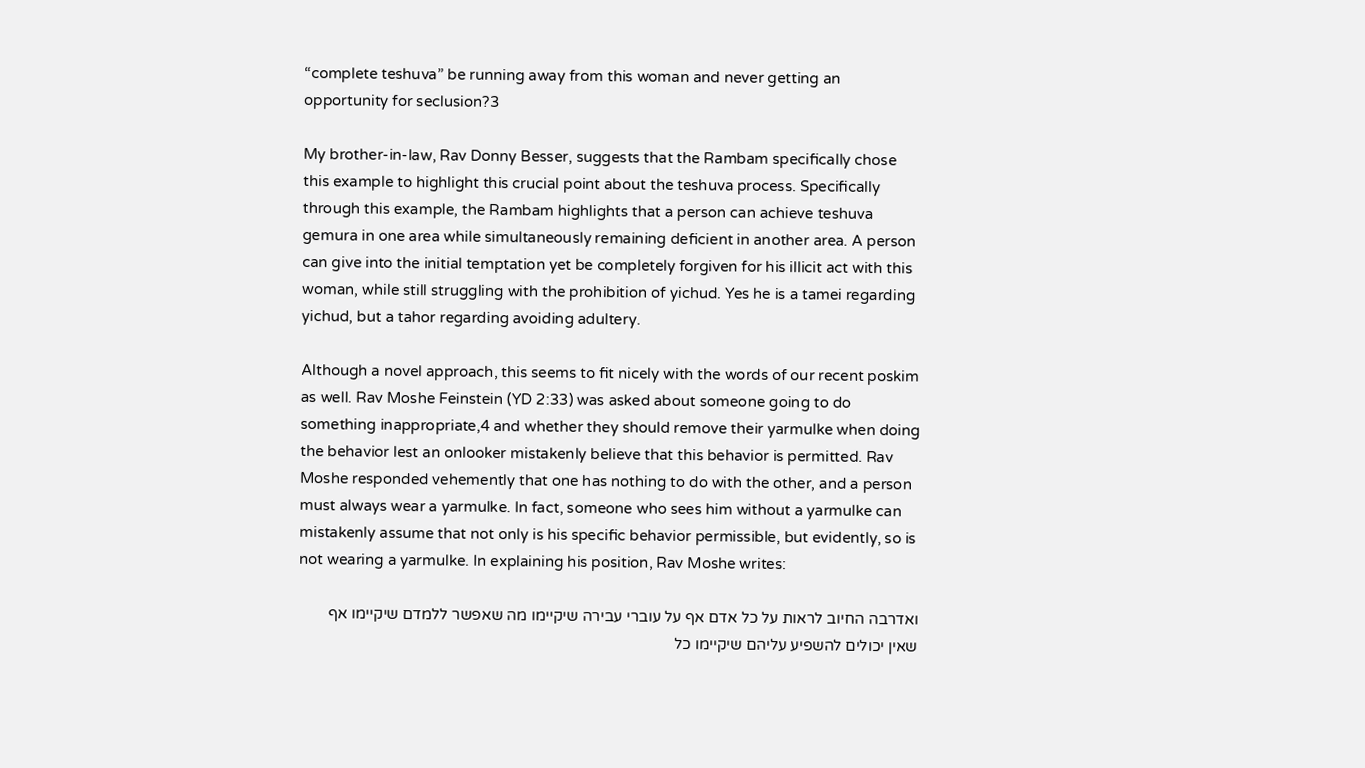“complete teshuva” be running away from this woman and never getting an opportunity for seclusion?3

My brother-in-law, Rav Donny Besser, suggests that the Rambam specifically chose this example to highlight this crucial point about the teshuva process. Specifically through this example, the Rambam highlights that a person can achieve teshuva gemura in one area while simultaneously remaining deficient in another area. A person can give into the initial temptation yet be completely forgiven for his illicit act with this woman, while still struggling with the prohibition of yichud. Yes he is a tamei regarding yichud, but a tahor regarding avoiding adultery.

Although a novel approach, this seems to fit nicely with the words of our recent poskim as well. Rav Moshe Feinstein (YD 2:33) was asked about someone going to do something inappropriate,4 and whether they should remove their yarmulke when doing the behavior lest an onlooker mistakenly believe that this behavior is permitted. Rav Moshe responded vehemently that one has nothing to do with the other, and a person must always wear a yarmulke. In fact, someone who sees him without a yarmulke can mistakenly assume that not only is his specific behavior permissible, but evidently, so is not wearing a yarmulke. In explaining his position, Rav Moshe writes:

ואדרבה החיוב לראות על כל אדם אף על עוברי עבירה שיקיימו מה שאפשר ללמדם שיקיימו אף שאין יכולים להשפיע עליהם שיקיימו כל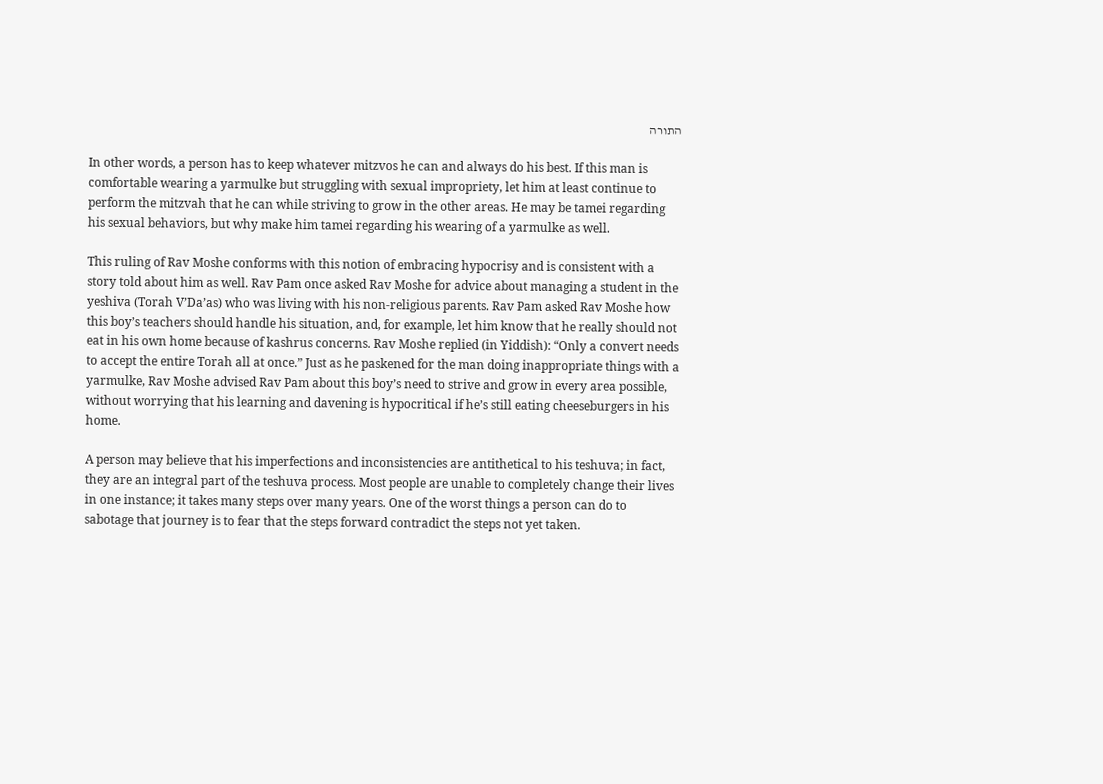התורה

In other words, a person has to keep whatever mitzvos he can and always do his best. If this man is comfortable wearing a yarmulke but struggling with sexual impropriety, let him at least continue to perform the mitzvah that he can while striving to grow in the other areas. He may be tamei regarding his sexual behaviors, but why make him tamei regarding his wearing of a yarmulke as well.

This ruling of Rav Moshe conforms with this notion of embracing hypocrisy and is consistent with a story told about him as well. Rav Pam once asked Rav Moshe for advice about managing a student in the yeshiva (Torah V’Da’as) who was living with his non-religious parents. Rav Pam asked Rav Moshe how this boy’s teachers should handle his situation, and, for example, let him know that he really should not eat in his own home because of kashrus concerns. Rav Moshe replied (in Yiddish): “Only a convert needs to accept the entire Torah all at once.” Just as he paskened for the man doing inappropriate things with a yarmulke, Rav Moshe advised Rav Pam about this boy’s need to strive and grow in every area possible, without worrying that his learning and davening is hypocritical if he’s still eating cheeseburgers in his home.

A person may believe that his imperfections and inconsistencies are antithetical to his teshuva; in fact, they are an integral part of the teshuva process. Most people are unable to completely change their lives in one instance; it takes many steps over many years. One of the worst things a person can do to sabotage that journey is to fear that the steps forward contradict the steps not yet taken.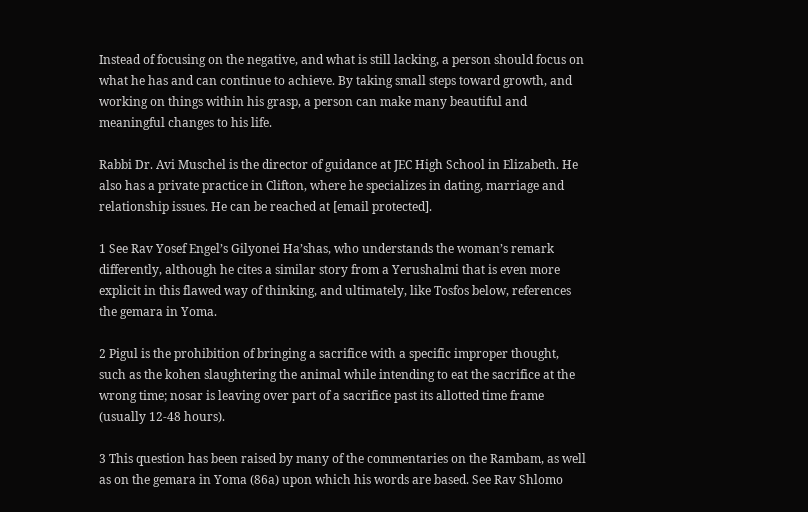Instead of focusing on the negative, and what is still lacking, a person should focus on what he has and can continue to achieve. By taking small steps toward growth, and working on things within his grasp, a person can make many beautiful and meaningful changes to his life.

Rabbi Dr. Avi Muschel is the director of guidance at JEC High School in Elizabeth. He also has a private practice in Clifton, where he specializes in dating, marriage and relationship issues. He can be reached at [email protected].

1 See Rav Yosef Engel’s Gilyonei Ha’shas, who understands the woman’s remark differently, although he cites a similar story from a Yerushalmi that is even more explicit in this flawed way of thinking, and ultimately, like Tosfos below, references the gemara in Yoma.

2 Pigul is the prohibition of bringing a sacrifice with a specific improper thought, such as the kohen slaughtering the animal while intending to eat the sacrifice at the wrong time; nosar is leaving over part of a sacrifice past its allotted time frame (usually 12-48 hours).

3 This question has been raised by many of the commentaries on the Rambam, as well as on the gemara in Yoma (86a) upon which his words are based. See Rav Shlomo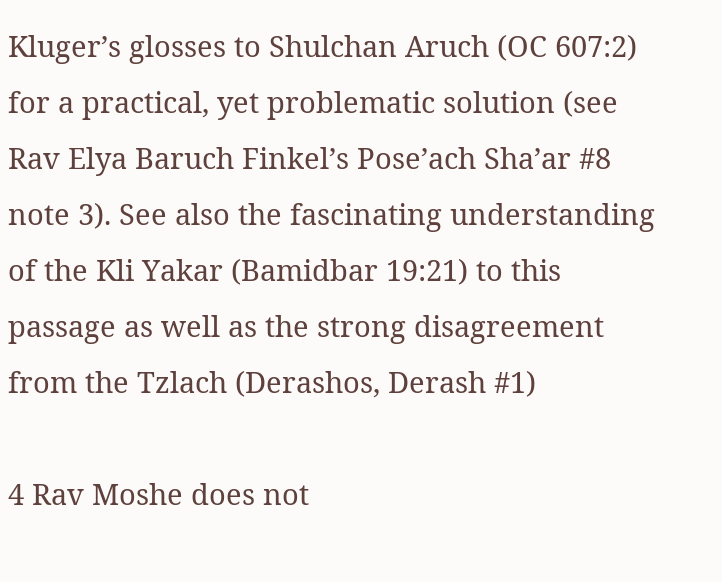Kluger’s glosses to Shulchan Aruch (OC 607:2) for a practical, yet problematic solution (see Rav Elya Baruch Finkel’s Pose’ach Sha’ar #8 note 3). See also the fascinating understanding of the Kli Yakar (Bamidbar 19:21) to this passage as well as the strong disagreement from the Tzlach (Derashos, Derash #1)

4 Rav Moshe does not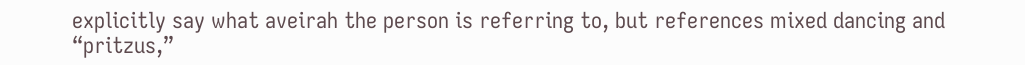explicitly say what aveirah the person is referring to, but references mixed dancing and “pritzus,”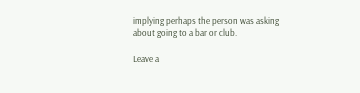implying perhaps the person was asking about going to a bar or club.

Leave a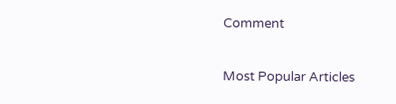Comment

Most Popular Articles